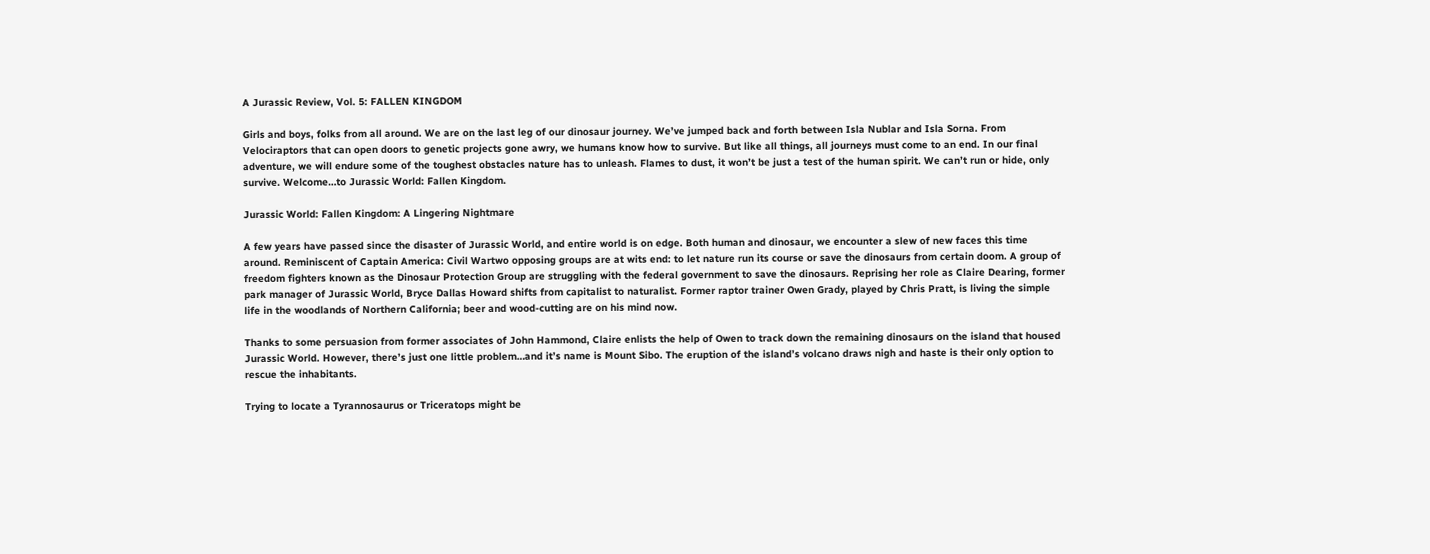A Jurassic Review, Vol. 5: FALLEN KINGDOM

Girls and boys, folks from all around. We are on the last leg of our dinosaur journey. We’ve jumped back and forth between Isla Nublar and Isla Sorna. From Velociraptors that can open doors to genetic projects gone awry, we humans know how to survive. But like all things, all journeys must come to an end. In our final adventure, we will endure some of the toughest obstacles nature has to unleash. Flames to dust, it won’t be just a test of the human spirit. We can’t run or hide, only survive. Welcome…to Jurassic World: Fallen Kingdom.

Jurassic World: Fallen Kingdom: A Lingering Nightmare

A few years have passed since the disaster of Jurassic World, and entire world is on edge. Both human and dinosaur, we encounter a slew of new faces this time around. Reminiscent of Captain America: Civil Wartwo opposing groups are at wits end: to let nature run its course or save the dinosaurs from certain doom. A group of freedom fighters known as the Dinosaur Protection Group are struggling with the federal government to save the dinosaurs. Reprising her role as Claire Dearing, former park manager of Jurassic World, Bryce Dallas Howard shifts from capitalist to naturalist. Former raptor trainer Owen Grady, played by Chris Pratt, is living the simple life in the woodlands of Northern California; beer and wood-cutting are on his mind now.

Thanks to some persuasion from former associates of John Hammond, Claire enlists the help of Owen to track down the remaining dinosaurs on the island that housed Jurassic World. However, there’s just one little problem…and it’s name is Mount Sibo. The eruption of the island’s volcano draws nigh and haste is their only option to rescue the inhabitants.

Trying to locate a Tyrannosaurus or Triceratops might be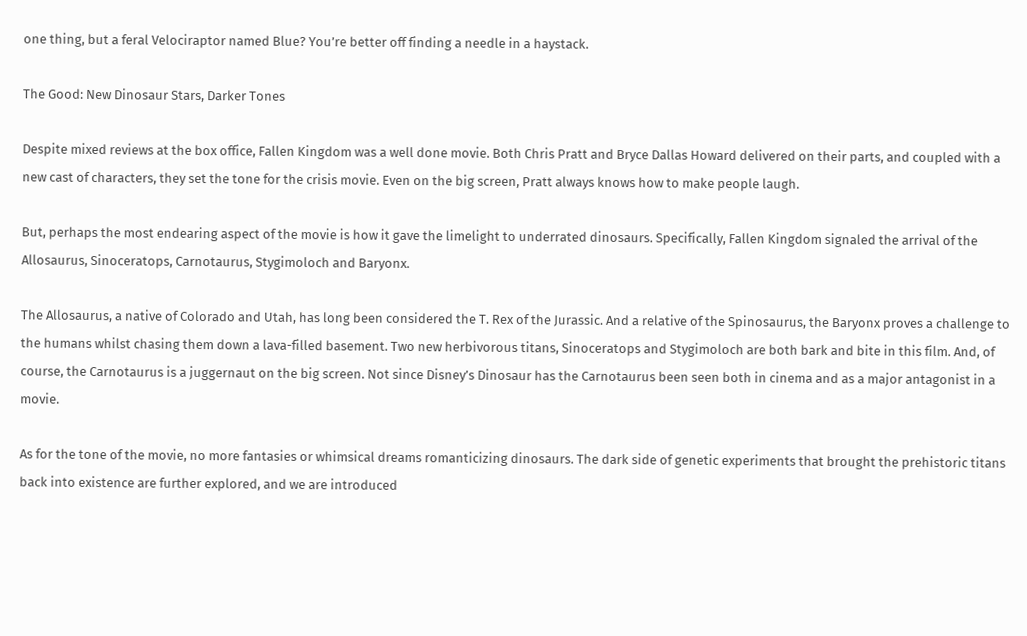one thing, but a feral Velociraptor named Blue? You’re better off finding a needle in a haystack.

The Good: New Dinosaur Stars, Darker Tones

Despite mixed reviews at the box office, Fallen Kingdom was a well done movie. Both Chris Pratt and Bryce Dallas Howard delivered on their parts, and coupled with a new cast of characters, they set the tone for the crisis movie. Even on the big screen, Pratt always knows how to make people laugh.

But, perhaps the most endearing aspect of the movie is how it gave the limelight to underrated dinosaurs. Specifically, Fallen Kingdom signaled the arrival of the Allosaurus, Sinoceratops, Carnotaurus, Stygimoloch and Baryonx.

The Allosaurus, a native of Colorado and Utah, has long been considered the T. Rex of the Jurassic. And a relative of the Spinosaurus, the Baryonx proves a challenge to the humans whilst chasing them down a lava-filled basement. Two new herbivorous titans, Sinoceratops and Stygimoloch are both bark and bite in this film. And, of course, the Carnotaurus is a juggernaut on the big screen. Not since Disney’s Dinosaur has the Carnotaurus been seen both in cinema and as a major antagonist in a movie.

As for the tone of the movie, no more fantasies or whimsical dreams romanticizing dinosaurs. The dark side of genetic experiments that brought the prehistoric titans back into existence are further explored, and we are introduced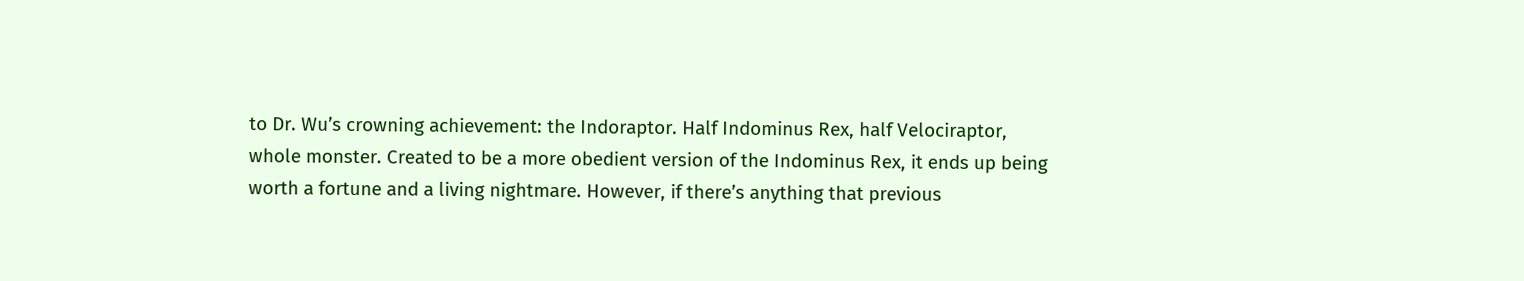to Dr. Wu’s crowning achievement: the Indoraptor. Half Indominus Rex, half Velociraptor, whole monster. Created to be a more obedient version of the Indominus Rex, it ends up being worth a fortune and a living nightmare. However, if there’s anything that previous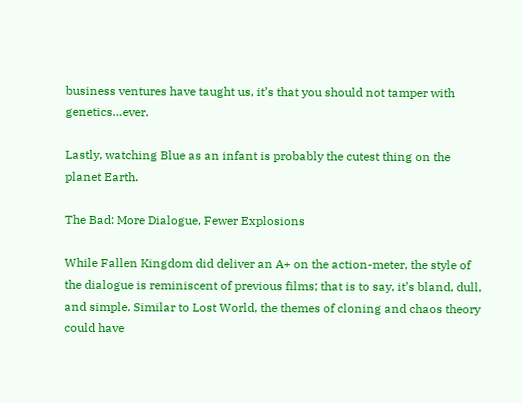business ventures have taught us, it’s that you should not tamper with genetics…ever.

Lastly, watching Blue as an infant is probably the cutest thing on the planet Earth.

The Bad: More Dialogue, Fewer Explosions

While Fallen Kingdom did deliver an A+ on the action-meter, the style of the dialogue is reminiscent of previous films; that is to say, it’s bland, dull, and simple. Similar to Lost World, the themes of cloning and chaos theory could have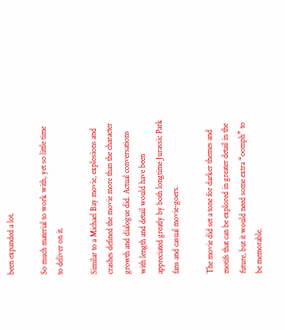been expanded a lot.

So much material to work with, yet so little time to deliver on it.

Similar to a Michael Bay movie, explosions and crashes defined the movie more than the character growth and dialogue did. Actual conversations with length and detail would have been appreciated greatly by both longtime Jurassic Park fans and casual movie-goers.

The movie did set a tone for darker themes and motifs that can be explored in greater detail in the future, but it would need some extra “oomph” to be memorable.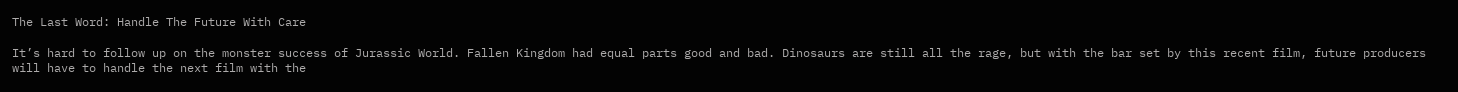The Last Word: Handle The Future With Care

It’s hard to follow up on the monster success of Jurassic World. Fallen Kingdom had equal parts good and bad. Dinosaurs are still all the rage, but with the bar set by this recent film, future producers will have to handle the next film with the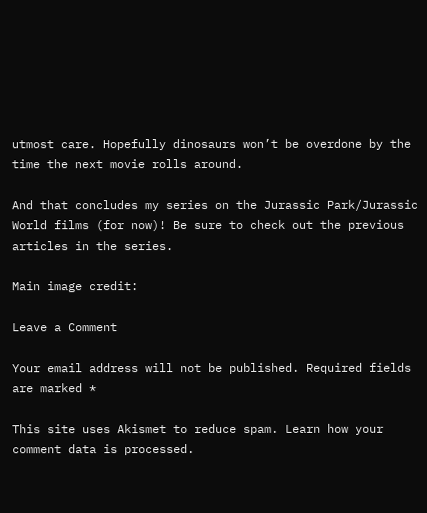utmost care. Hopefully dinosaurs won’t be overdone by the time the next movie rolls around.

And that concludes my series on the Jurassic Park/Jurassic World films (for now)! Be sure to check out the previous articles in the series.

Main image credit:

Leave a Comment

Your email address will not be published. Required fields are marked *

This site uses Akismet to reduce spam. Learn how your comment data is processed.